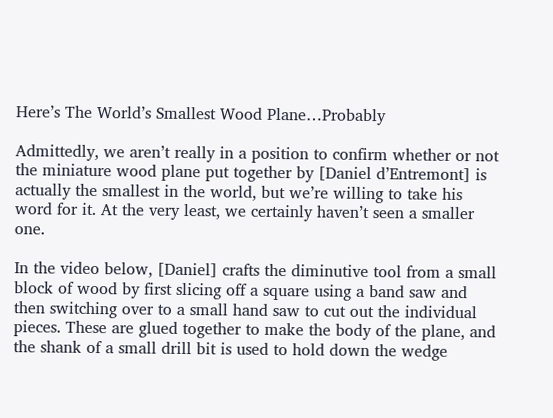Here’s The World’s Smallest Wood Plane…Probably

Admittedly, we aren’t really in a position to confirm whether or not the miniature wood plane put together by [Daniel d’Entremont] is actually the smallest in the world, but we’re willing to take his word for it. At the very least, we certainly haven’t seen a smaller one.

In the video below, [Daniel] crafts the diminutive tool from a small block of wood by first slicing off a square using a band saw and then switching over to a small hand saw to cut out the individual pieces. These are glued together to make the body of the plane, and the shank of a small drill bit is used to hold down the wedge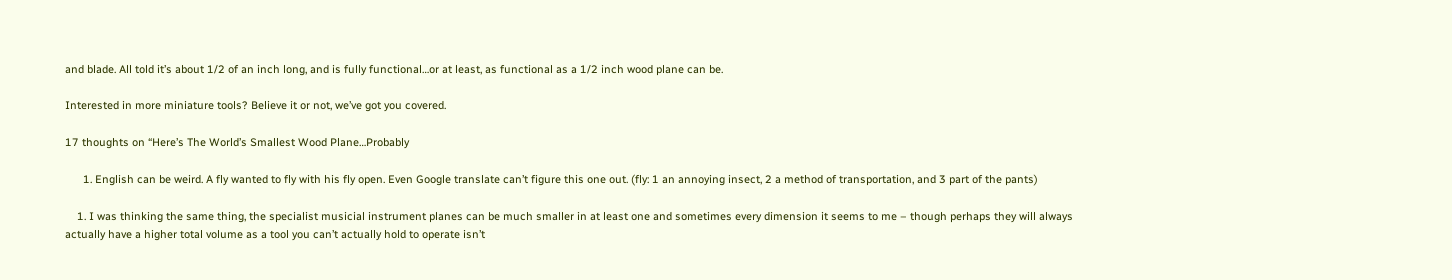and blade. All told it’s about 1/2 of an inch long, and is fully functional…or at least, as functional as a 1/2 inch wood plane can be.

Interested in more miniature tools? Believe it or not, we’ve got you covered.

17 thoughts on “Here’s The World’s Smallest Wood Plane…Probably

      1. English can be weird. A fly wanted to fly with his fly open. Even Google translate can’t figure this one out. (fly: 1 an annoying insect, 2 a method of transportation, and 3 part of the pants)

    1. I was thinking the same thing, the specialist musicial instrument planes can be much smaller in at least one and sometimes every dimension it seems to me – though perhaps they will always actually have a higher total volume as a tool you can’t actually hold to operate isn’t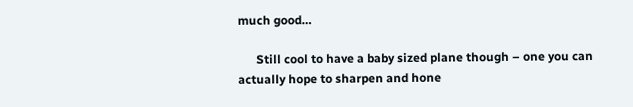much good…

      Still cool to have a baby sized plane though – one you can actually hope to sharpen and hone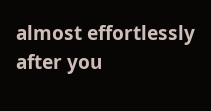almost effortlessly after you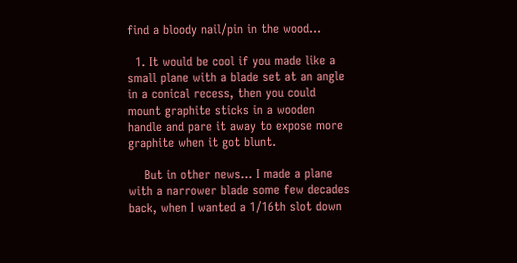find a bloody nail/pin in the wood…

  1. It would be cool if you made like a small plane with a blade set at an angle in a conical recess, then you could mount graphite sticks in a wooden handle and pare it away to expose more graphite when it got blunt.

    But in other news… I made a plane with a narrower blade some few decades back, when I wanted a 1/16th slot down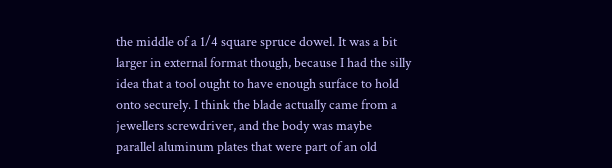the middle of a 1/4 square spruce dowel. It was a bit larger in external format though, because I had the silly idea that a tool ought to have enough surface to hold onto securely. I think the blade actually came from a jewellers screwdriver, and the body was maybe parallel aluminum plates that were part of an old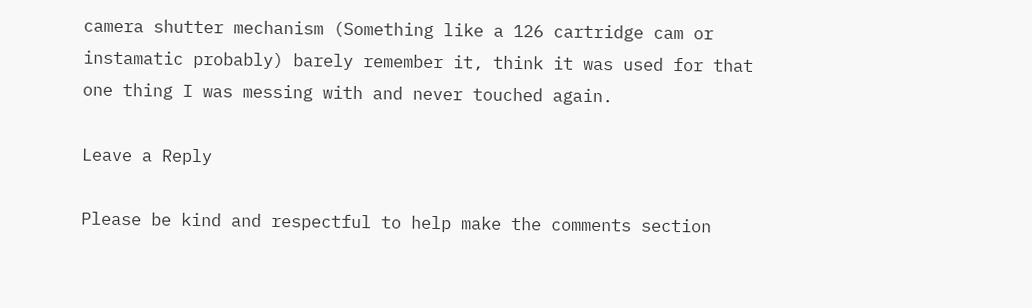camera shutter mechanism (Something like a 126 cartridge cam or instamatic probably) barely remember it, think it was used for that one thing I was messing with and never touched again.

Leave a Reply

Please be kind and respectful to help make the comments section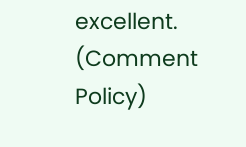excellent. (Comment Policy)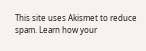This site uses Akismet to reduce spam. Learn how your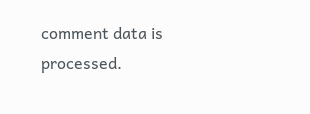comment data is processed.